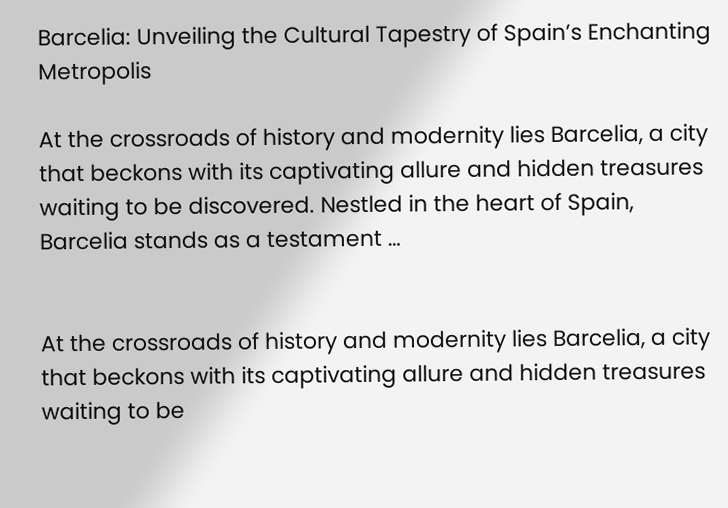Barcelia: Unveiling the Cultural Tapestry of Spain’s Enchanting Metropolis

At the crossroads of history and modernity lies Barcelia, a city that beckons with its captivating allure and hidden treasures waiting to be discovered. Nestled in the heart of Spain, Barcelia stands as a testament …


At the crossroads of history and modernity lies Barcelia, a city that beckons with its captivating allure and hidden treasures waiting to be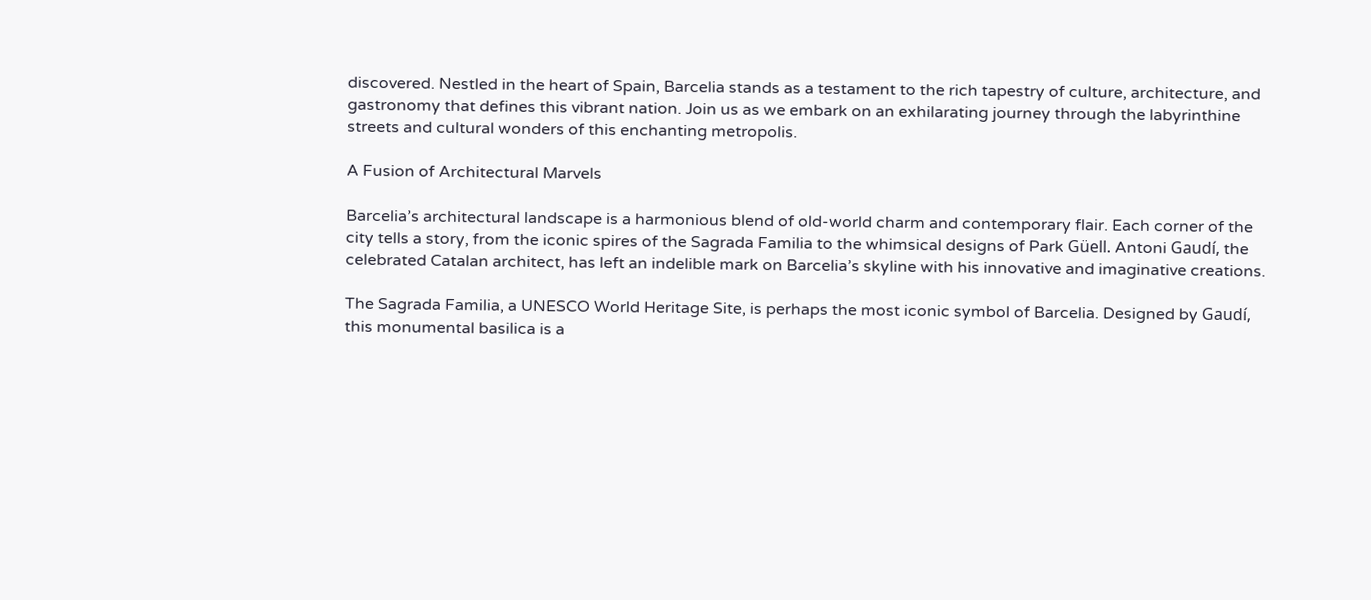discovered. Nestled in the heart of Spain, Barcelia stands as a testament to the rich tapestry of culture, architecture, and gastronomy that defines this vibrant nation. Join us as we embark on an exhilarating journey through the labyrinthine streets and cultural wonders of this enchanting metropolis.

A Fusion of Architectural Marvels

Barcelia’s architectural landscape is a harmonious blend of old-world charm and contemporary flair. Each corner of the city tells a story, from the iconic spires of the Sagrada Familia to the whimsical designs of Park Güell. Antoni Gaudí, the celebrated Catalan architect, has left an indelible mark on Barcelia’s skyline with his innovative and imaginative creations.

The Sagrada Familia, a UNESCO World Heritage Site, is perhaps the most iconic symbol of Barcelia. Designed by Gaudí, this monumental basilica is a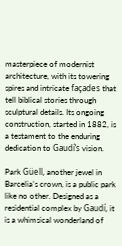masterpiece of modernist architecture, with its towering spires and intricate façades that tell biblical stories through sculptural details. Its ongoing construction, started in 1882, is a testament to the enduring dedication to Gaudí’s vision.

Park Güell, another jewel in Barcelia’s crown, is a public park like no other. Designed as a residential complex by Gaudí, it is a whimsical wonderland of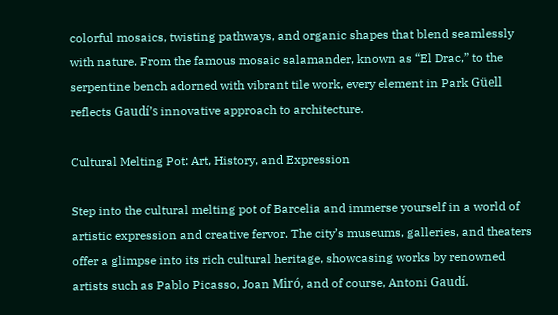colorful mosaics, twisting pathways, and organic shapes that blend seamlessly with nature. From the famous mosaic salamander, known as “El Drac,” to the serpentine bench adorned with vibrant tile work, every element in Park Güell reflects Gaudí’s innovative approach to architecture.

Cultural Melting Pot: Art, History, and Expression

Step into the cultural melting pot of Barcelia and immerse yourself in a world of artistic expression and creative fervor. The city’s museums, galleries, and theaters offer a glimpse into its rich cultural heritage, showcasing works by renowned artists such as Pablo Picasso, Joan Miró, and of course, Antoni Gaudí.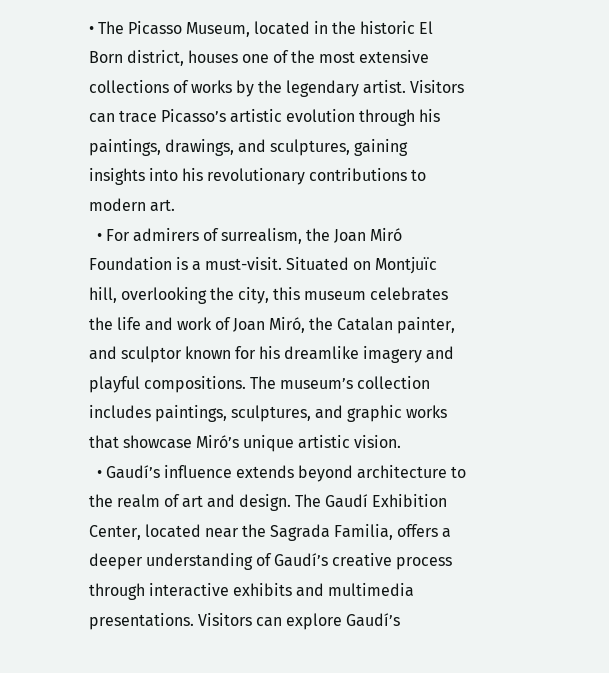• The Picasso Museum, located in the historic El Born district, houses one of the most extensive collections of works by the legendary artist. Visitors can trace Picasso’s artistic evolution through his paintings, drawings, and sculptures, gaining insights into his revolutionary contributions to modern art.
  • For admirers of surrealism, the Joan Miró Foundation is a must-visit. Situated on Montjuïc hill, overlooking the city, this museum celebrates the life and work of Joan Miró, the Catalan painter, and sculptor known for his dreamlike imagery and playful compositions. The museum’s collection includes paintings, sculptures, and graphic works that showcase Miró’s unique artistic vision.
  • Gaudí’s influence extends beyond architecture to the realm of art and design. The Gaudí Exhibition Center, located near the Sagrada Familia, offers a deeper understanding of Gaudí’s creative process through interactive exhibits and multimedia presentations. Visitors can explore Gaudí’s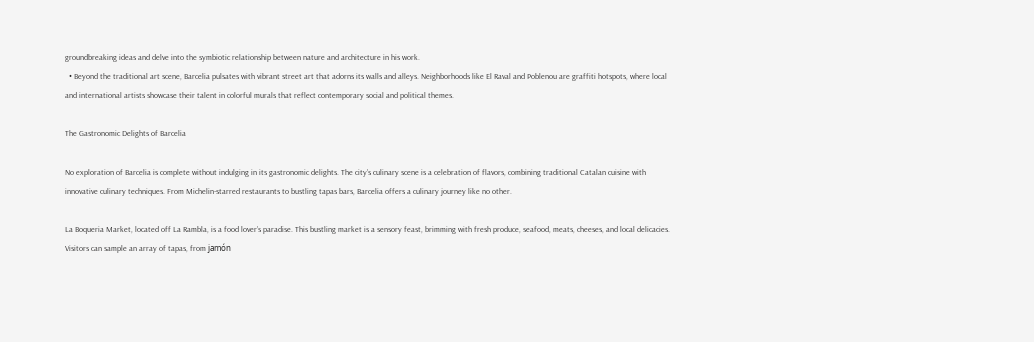groundbreaking ideas and delve into the symbiotic relationship between nature and architecture in his work.
  • Beyond the traditional art scene, Barcelia pulsates with vibrant street art that adorns its walls and alleys. Neighborhoods like El Raval and Poblenou are graffiti hotspots, where local and international artists showcase their talent in colorful murals that reflect contemporary social and political themes.

The Gastronomic Delights of Barcelia

No exploration of Barcelia is complete without indulging in its gastronomic delights. The city’s culinary scene is a celebration of flavors, combining traditional Catalan cuisine with innovative culinary techniques. From Michelin-starred restaurants to bustling tapas bars, Barcelia offers a culinary journey like no other.

La Boqueria Market, located off La Rambla, is a food lover’s paradise. This bustling market is a sensory feast, brimming with fresh produce, seafood, meats, cheeses, and local delicacies. Visitors can sample an array of tapas, from jamón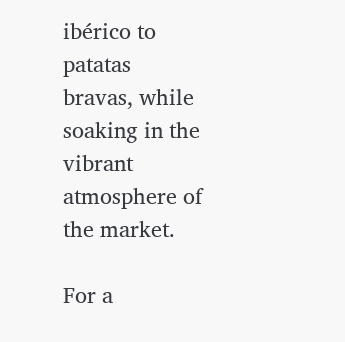ibérico to patatas bravas, while soaking in the vibrant atmosphere of the market.

For a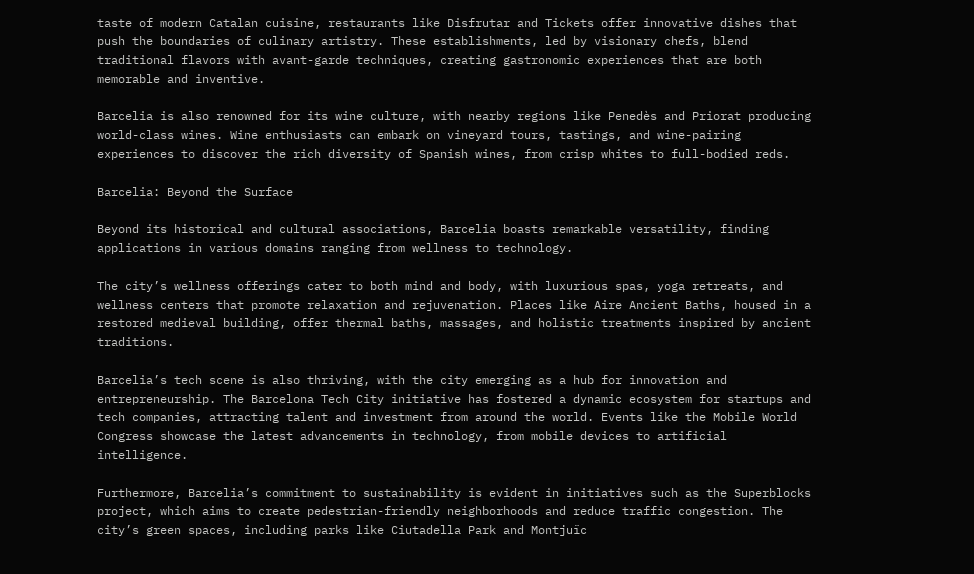taste of modern Catalan cuisine, restaurants like Disfrutar and Tickets offer innovative dishes that push the boundaries of culinary artistry. These establishments, led by visionary chefs, blend traditional flavors with avant-garde techniques, creating gastronomic experiences that are both memorable and inventive.

Barcelia is also renowned for its wine culture, with nearby regions like Penedès and Priorat producing world-class wines. Wine enthusiasts can embark on vineyard tours, tastings, and wine-pairing experiences to discover the rich diversity of Spanish wines, from crisp whites to full-bodied reds.

Barcelia: Beyond the Surface

Beyond its historical and cultural associations, Barcelia boasts remarkable versatility, finding applications in various domains ranging from wellness to technology.

The city’s wellness offerings cater to both mind and body, with luxurious spas, yoga retreats, and wellness centers that promote relaxation and rejuvenation. Places like Aire Ancient Baths, housed in a restored medieval building, offer thermal baths, massages, and holistic treatments inspired by ancient traditions.

Barcelia’s tech scene is also thriving, with the city emerging as a hub for innovation and entrepreneurship. The Barcelona Tech City initiative has fostered a dynamic ecosystem for startups and tech companies, attracting talent and investment from around the world. Events like the Mobile World Congress showcase the latest advancements in technology, from mobile devices to artificial intelligence.

Furthermore, Barcelia’s commitment to sustainability is evident in initiatives such as the Superblocks project, which aims to create pedestrian-friendly neighborhoods and reduce traffic congestion. The city’s green spaces, including parks like Ciutadella Park and Montjuïc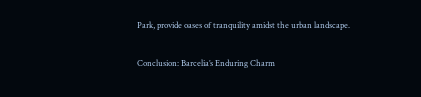Park, provide oases of tranquility amidst the urban landscape.

Conclusion: Barcelia’s Enduring Charm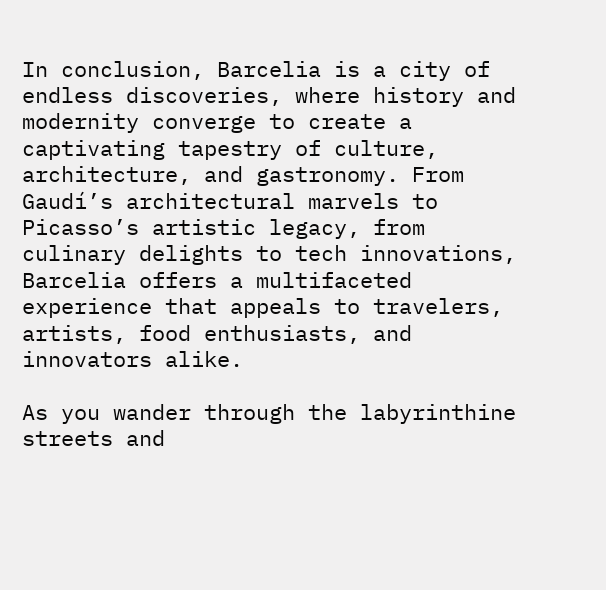In conclusion, Barcelia is a city of endless discoveries, where history and modernity converge to create a captivating tapestry of culture, architecture, and gastronomy. From Gaudí’s architectural marvels to Picasso’s artistic legacy, from culinary delights to tech innovations, Barcelia offers a multifaceted experience that appeals to travelers, artists, food enthusiasts, and innovators alike.

As you wander through the labyrinthine streets and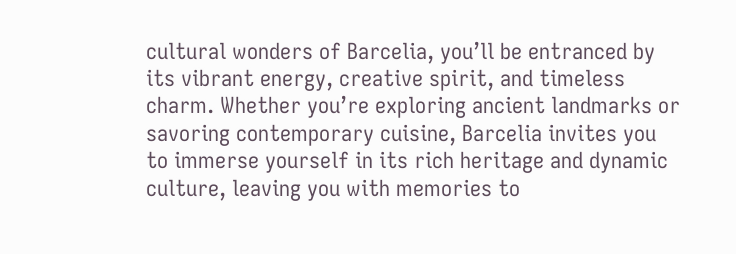cultural wonders of Barcelia, you’ll be entranced by its vibrant energy, creative spirit, and timeless charm. Whether you’re exploring ancient landmarks or savoring contemporary cuisine, Barcelia invites you to immerse yourself in its rich heritage and dynamic culture, leaving you with memories to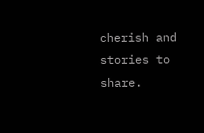cherish and stories to share.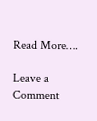Read More….

Leave a Comment